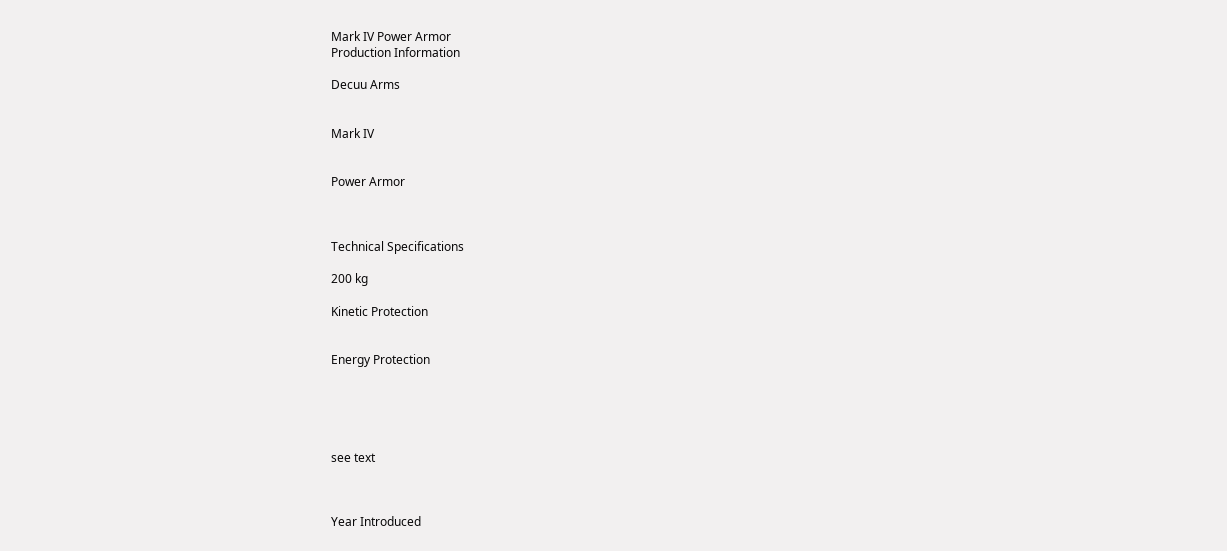Mark IV Power Armor
Production Information

Decuu Arms


Mark IV


Power Armor



Technical Specifications

200 kg

Kinetic Protection


Energy Protection





see text



Year Introduced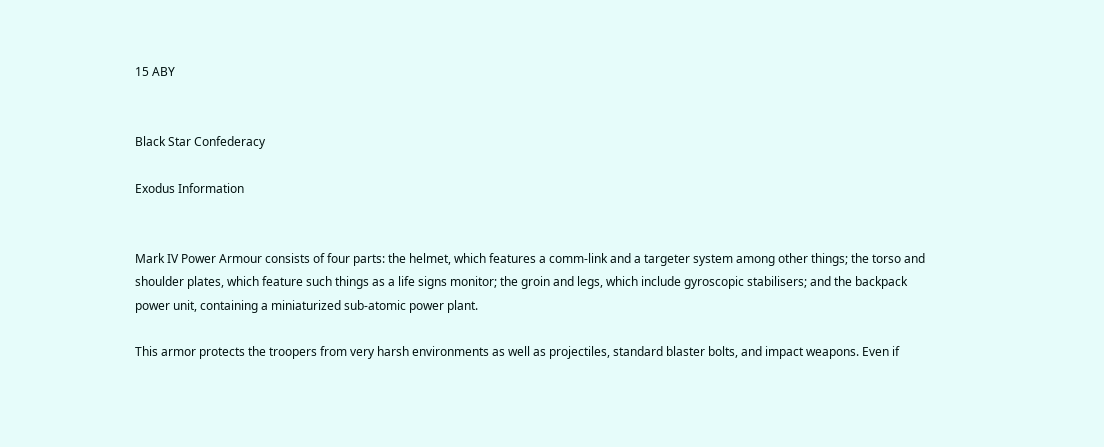15 ABY


Black Star Confederacy

Exodus Information


Mark IV Power Armour consists of four parts: the helmet, which features a comm-link and a targeter system among other things; the torso and shoulder plates, which feature such things as a life signs monitor; the groin and legs, which include gyroscopic stabilisers; and the backpack power unit, containing a miniaturized sub-atomic power plant.

This armor protects the troopers from very harsh environments as well as projectiles, standard blaster bolts, and impact weapons. Even if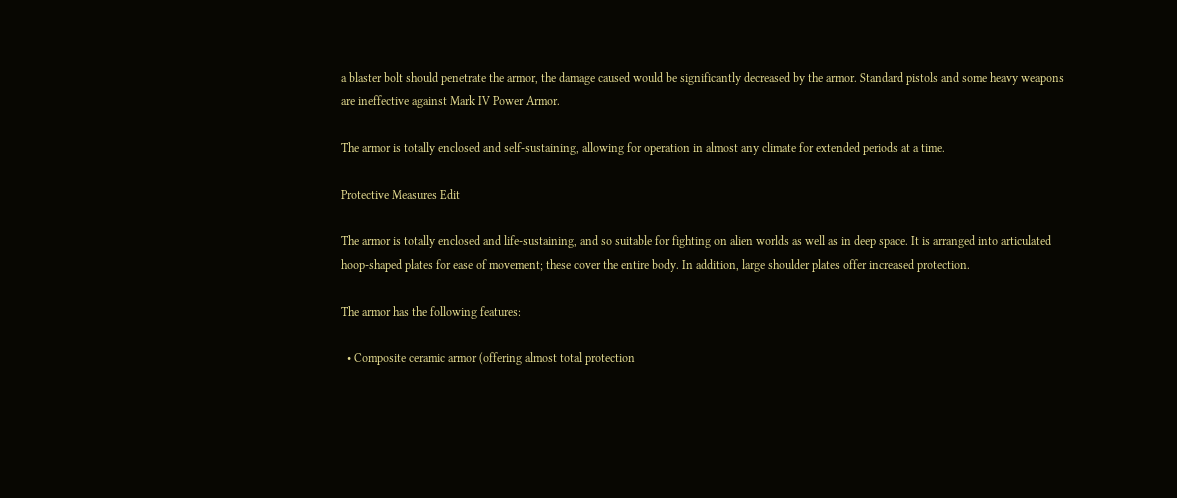a blaster bolt should penetrate the armor, the damage caused would be significantly decreased by the armor. Standard pistols and some heavy weapons are ineffective against Mark IV Power Armor.

The armor is totally enclosed and self-sustaining, allowing for operation in almost any climate for extended periods at a time.

Protective Measures Edit

The armor is totally enclosed and life-sustaining, and so suitable for fighting on alien worlds as well as in deep space. It is arranged into articulated hoop-shaped plates for ease of movement; these cover the entire body. In addition, large shoulder plates offer increased protection.

The armor has the following features:

  • Composite ceramic armor (offering almost total protection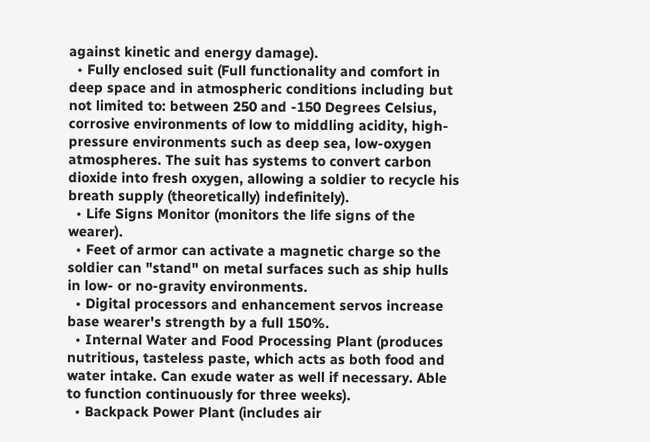against kinetic and energy damage).
  • Fully enclosed suit (Full functionality and comfort in deep space and in atmospheric conditions including but not limited to: between 250 and -150 Degrees Celsius, corrosive environments of low to middling acidity, high-pressure environments such as deep sea, low-oxygen atmospheres. The suit has systems to convert carbon dioxide into fresh oxygen, allowing a soldier to recycle his breath supply (theoretically) indefinitely).
  • Life Signs Monitor (monitors the life signs of the wearer).
  • Feet of armor can activate a magnetic charge so the soldier can "stand" on metal surfaces such as ship hulls in low- or no-gravity environments.
  • Digital processors and enhancement servos increase base wearer's strength by a full 150%.
  • Internal Water and Food Processing Plant (produces nutritious, tasteless paste, which acts as both food and water intake. Can exude water as well if necessary. Able to function continuously for three weeks).
  • Backpack Power Plant (includes air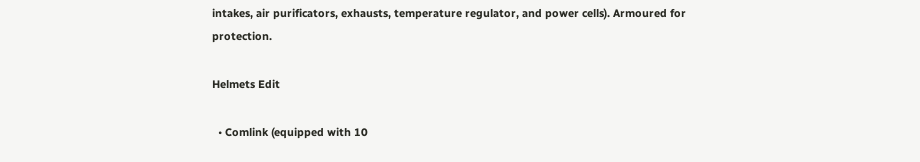intakes, air purificators, exhausts, temperature regulator, and power cells). Armoured for protection.

Helmets Edit

  • Comlink (equipped with 10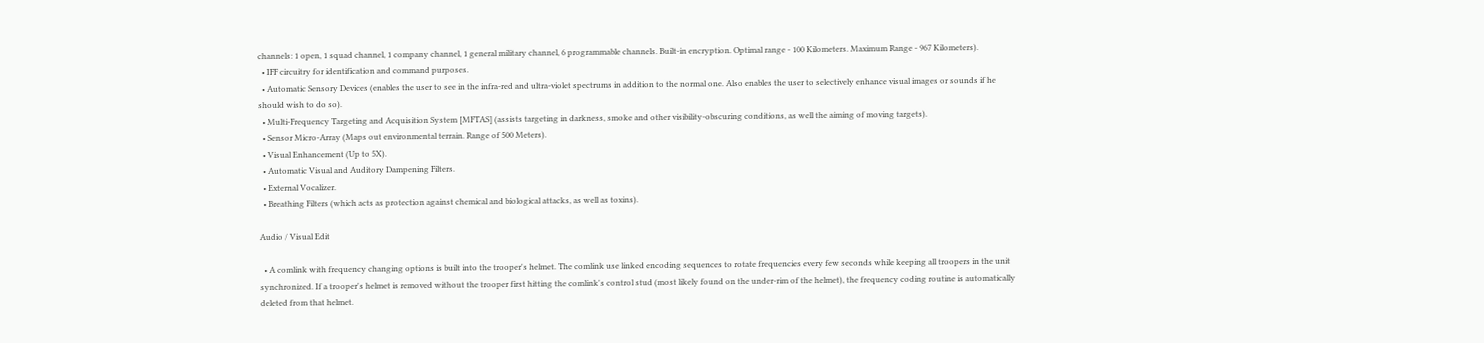channels: 1 open, 1 squad channel, 1 company channel, 1 general military channel, 6 programmable channels. Built-in encryption. Optimal range - 100 Kilometers. Maximum Range - 967 Kilometers).
  • IFF circuitry for identification and command purposes.
  • Automatic Sensory Devices (enables the user to see in the infra-red and ultra-violet spectrums in addition to the normal one. Also enables the user to selectively enhance visual images or sounds if he should wish to do so).
  • Multi-Frequency Targeting and Acquisition System [MFTAS] (assists targeting in darkness, smoke and other visibility-obscuring conditions, as well the aiming of moving targets).
  • Sensor Micro-Array (Maps out environmental terrain. Range of 500 Meters).
  • Visual Enhancement (Up to 5X).
  • Automatic Visual and Auditory Dampening Filters.
  • External Vocalizer.
  • Breathing Filters (which acts as protection against chemical and biological attacks, as well as toxins).

Audio / Visual Edit

  • A comlink with frequency changing options is built into the trooper's helmet. The comlink use linked encoding sequences to rotate frequencies every few seconds while keeping all troopers in the unit synchronized. If a trooper's helmet is removed without the trooper first hitting the comlink's control stud (most likely found on the under-rim of the helmet), the frequency coding routine is automatically deleted from that helmet.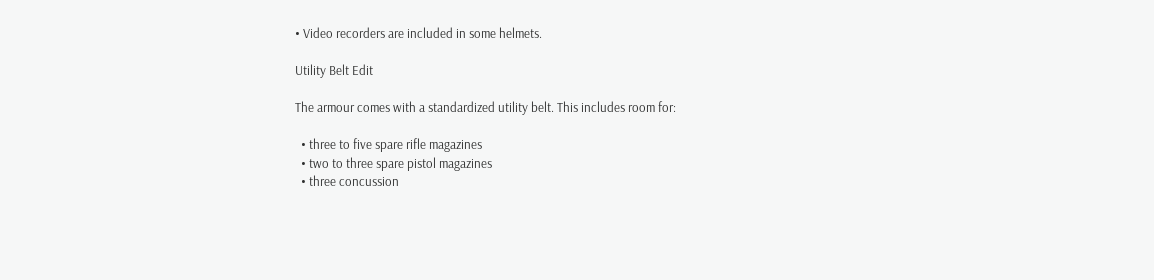• Video recorders are included in some helmets.

Utility Belt Edit

The armour comes with a standardized utility belt. This includes room for:

  • three to five spare rifle magazines
  • two to three spare pistol magazines
  • three concussion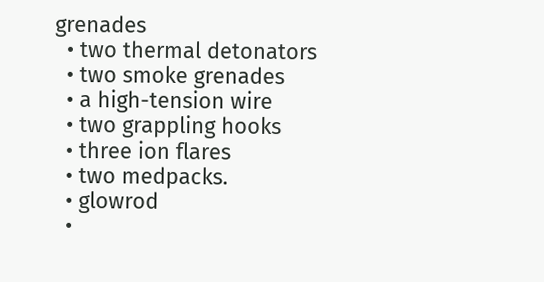grenades
  • two thermal detonators
  • two smoke grenades
  • a high-tension wire
  • two grappling hooks
  • three ion flares
  • two medpacks.
  • glowrod
  •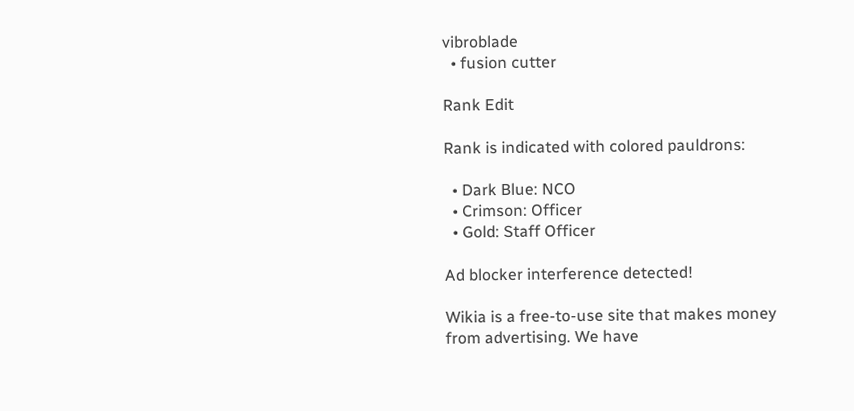vibroblade
  • fusion cutter

Rank Edit

Rank is indicated with colored pauldrons:

  • Dark Blue: NCO
  • Crimson: Officer
  • Gold: Staff Officer

Ad blocker interference detected!

Wikia is a free-to-use site that makes money from advertising. We have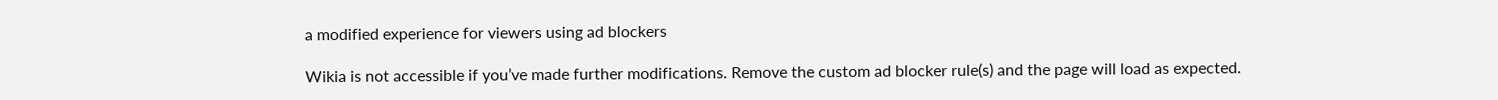a modified experience for viewers using ad blockers

Wikia is not accessible if you’ve made further modifications. Remove the custom ad blocker rule(s) and the page will load as expected.